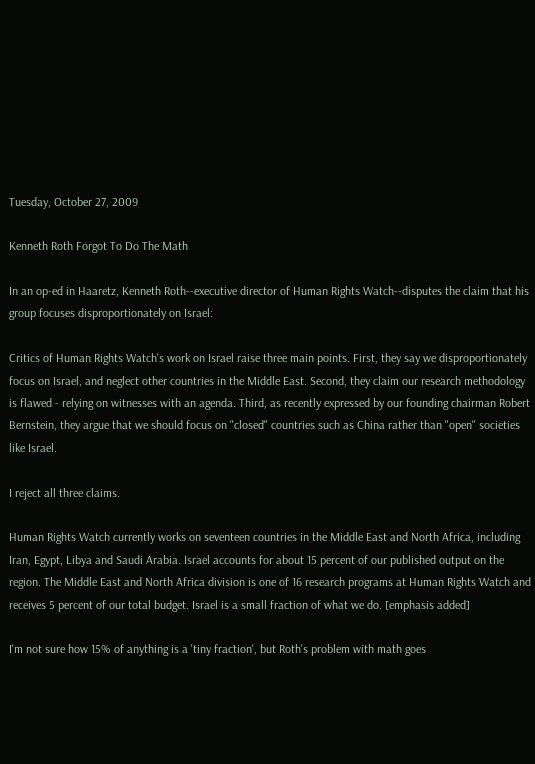Tuesday, October 27, 2009

Kenneth Roth Forgot To Do The Math

In an op-ed in Haaretz, Kenneth Roth--executive director of Human Rights Watch--disputes the claim that his group focuses disproportionately on Israel:

Critics of Human Rights Watch's work on Israel raise three main points. First, they say we disproportionately focus on Israel, and neglect other countries in the Middle East. Second, they claim our research methodology is flawed - relying on witnesses with an agenda. Third, as recently expressed by our founding chairman Robert Bernstein, they argue that we should focus on "closed" countries such as China rather than "open" societies like Israel.

I reject all three claims.

Human Rights Watch currently works on seventeen countries in the Middle East and North Africa, including Iran, Egypt, Libya and Saudi Arabia. Israel accounts for about 15 percent of our published output on the region. The Middle East and North Africa division is one of 16 research programs at Human Rights Watch and receives 5 percent of our total budget. Israel is a small fraction of what we do. [emphasis added]

I'm not sure how 15% of anything is a 'tiny fraction', but Roth's problem with math goes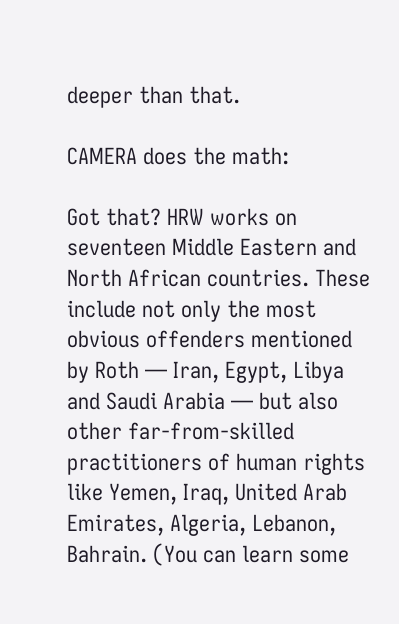deeper than that.

CAMERA does the math:

Got that? HRW works on seventeen Middle Eastern and North African countries. These include not only the most obvious offenders mentioned by Roth — Iran, Egypt, Libya and Saudi Arabia — but also other far-from-skilled practitioners of human rights like Yemen, Iraq, United Arab Emirates, Algeria, Lebanon, Bahrain. (You can learn some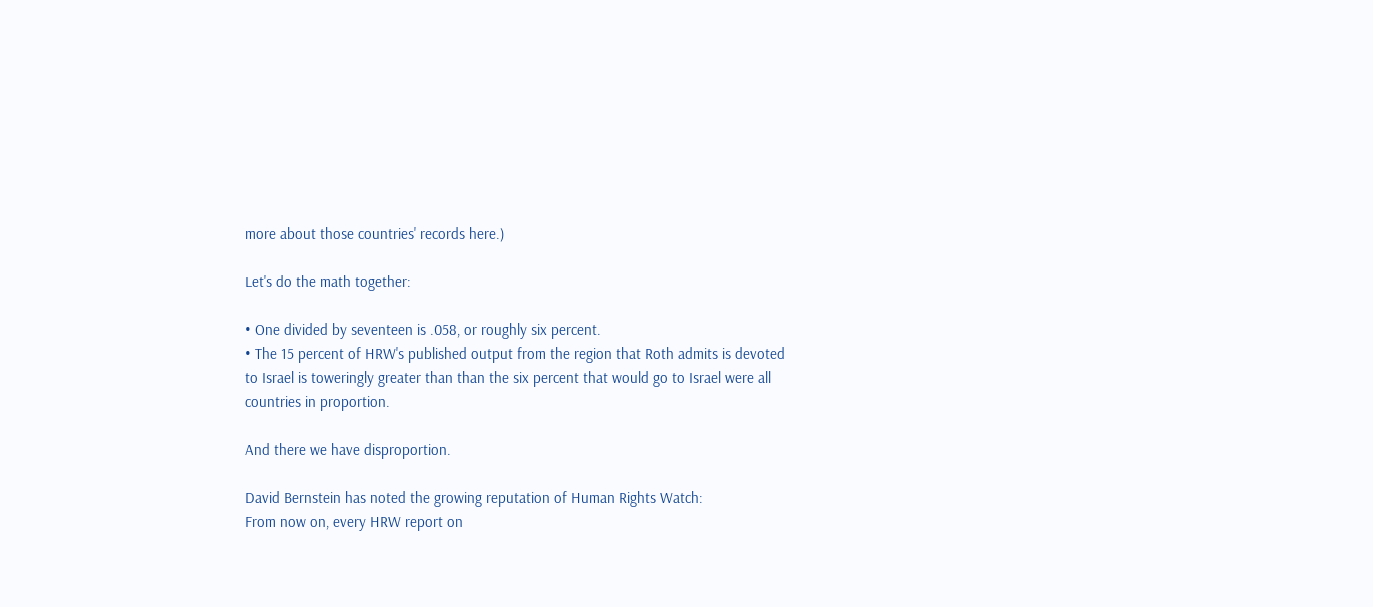more about those countries' records here.)

Let's do the math together:

• One divided by seventeen is .058, or roughly six percent.
• The 15 percent of HRW's published output from the region that Roth admits is devoted to Israel is toweringly greater than than the six percent that would go to Israel were all countries in proportion.

And there we have disproportion.

David Bernstein has noted the growing reputation of Human Rights Watch:
From now on, every HRW report on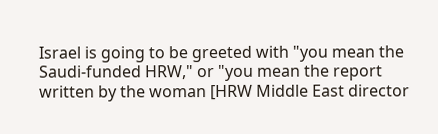Israel is going to be greeted with "you mean the Saudi-funded HRW," or "you mean the report written by the woman [HRW Middle East director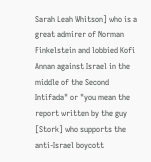Sarah Leah Whitson] who is a great admirer of Norman Finkelstein and lobbied Kofi Annan against Israel in the middle of the Second Intifada" or "you mean the report written by the guy [Stork] who supports the anti-Israel boycott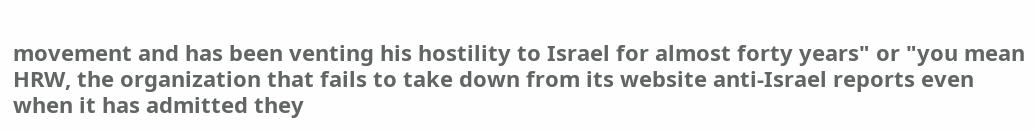movement and has been venting his hostility to Israel for almost forty years" or "you mean HRW, the organization that fails to take down from its website anti-Israel reports even when it has admitted they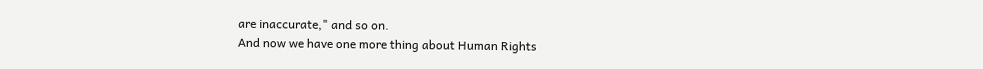are inaccurate," and so on.
And now we have one more thing about Human Rights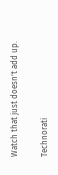Watch that just doesn't add up.

Technorati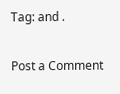Tag: and .

Post a Comment